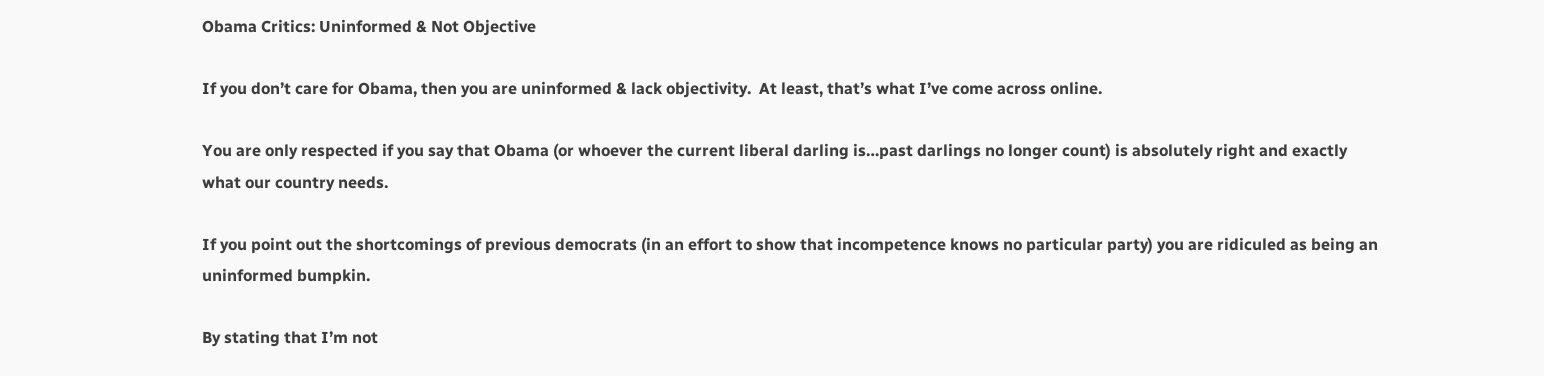Obama Critics: Uninformed & Not Objective

If you don’t care for Obama, then you are uninformed & lack objectivity.  At least, that’s what I’ve come across online.

You are only respected if you say that Obama (or whoever the current liberal darling is…past darlings no longer count) is absolutely right and exactly what our country needs.

If you point out the shortcomings of previous democrats (in an effort to show that incompetence knows no particular party) you are ridiculed as being an uninformed bumpkin.

By stating that I’m not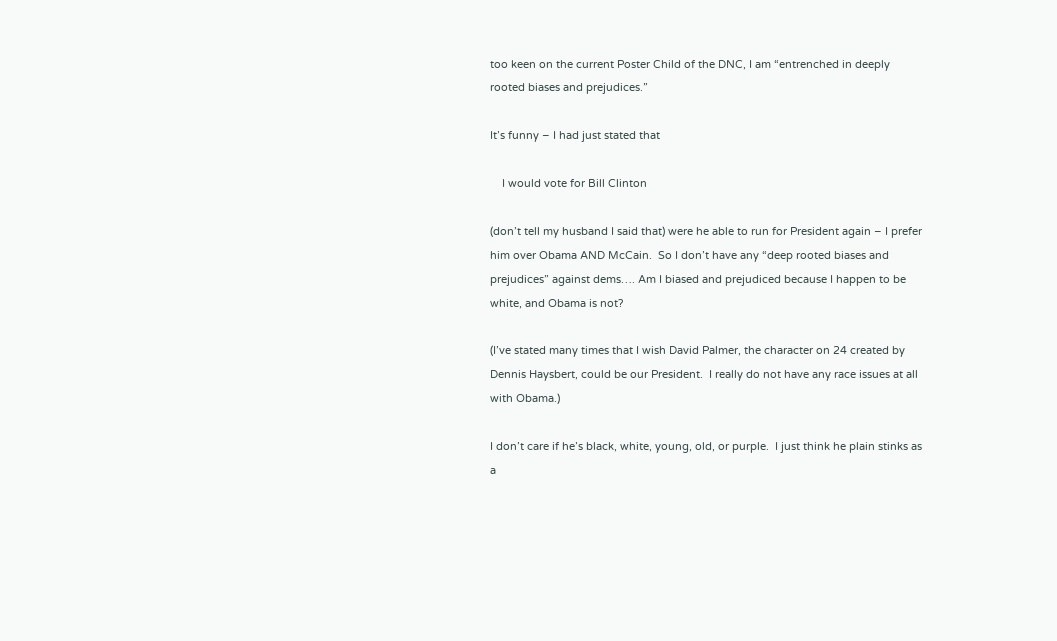too keen on the current Poster Child of the DNC, I am “entrenched in deeply rooted biases and prejudices.”

It’s funny – I had just stated that

    I would vote for Bill Clinton

(don’t tell my husband I said that) were he able to run for President again – I prefer him over Obama AND McCain.  So I don’t have any “deep rooted biases and prejudices” against dems…. Am I biased and prejudiced because I happen to be white, and Obama is not?

(I’ve stated many times that I wish David Palmer, the character on 24 created by Dennis Haysbert, could be our President.  I really do not have any race issues at all with Obama.)

I don’t care if he’s black, white, young, old, or purple.  I just think he plain stinks as a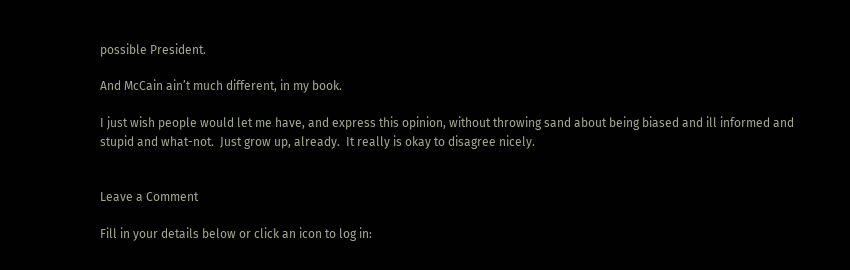possible President.

And McCain ain’t much different, in my book.

I just wish people would let me have, and express this opinion, without throwing sand about being biased and ill informed and stupid and what-not.  Just grow up, already.  It really is okay to disagree nicely.


Leave a Comment

Fill in your details below or click an icon to log in: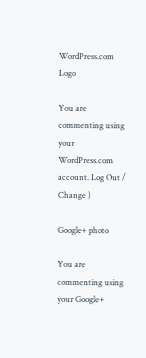WordPress.com Logo

You are commenting using your WordPress.com account. Log Out /  Change )

Google+ photo

You are commenting using your Google+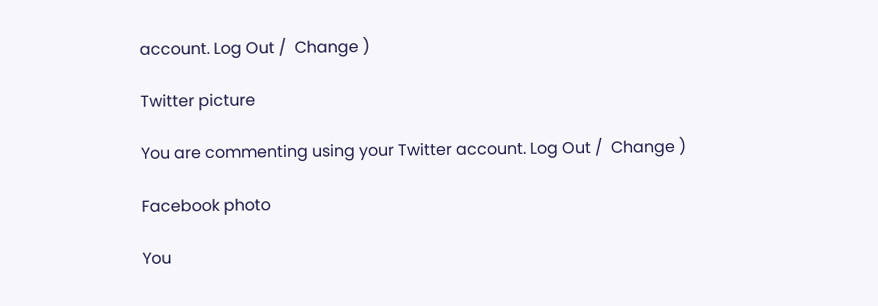account. Log Out /  Change )

Twitter picture

You are commenting using your Twitter account. Log Out /  Change )

Facebook photo

You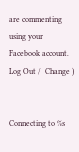are commenting using your Facebook account. Log Out /  Change )


Connecting to %s